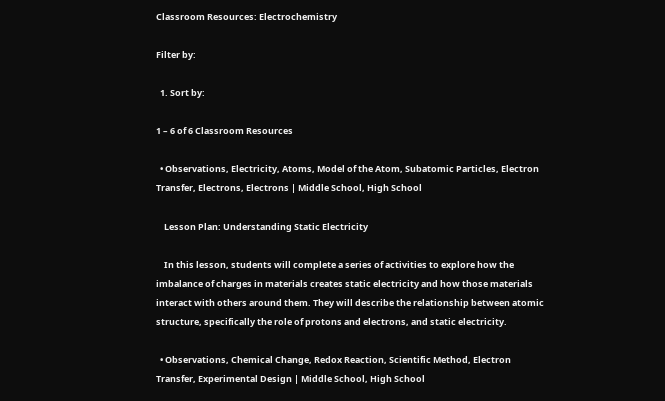Classroom Resources: Electrochemistry

Filter by:

  1. Sort by:

1 – 6 of 6 Classroom Resources

  • Observations, Electricity, Atoms, Model of the Atom, Subatomic Particles, Electron Transfer, Electrons, Electrons | Middle School, High School

    Lesson Plan: Understanding Static Electricity

    In this lesson, students will complete a series of activities to explore how the imbalance of charges in materials creates static electricity and how those materials interact with others around them. They will describe the relationship between atomic structure, specifically the role of protons and electrons, and static electricity.

  • Observations, Chemical Change, Redox Reaction, Scientific Method, Electron Transfer, Experimental Design | Middle School, High School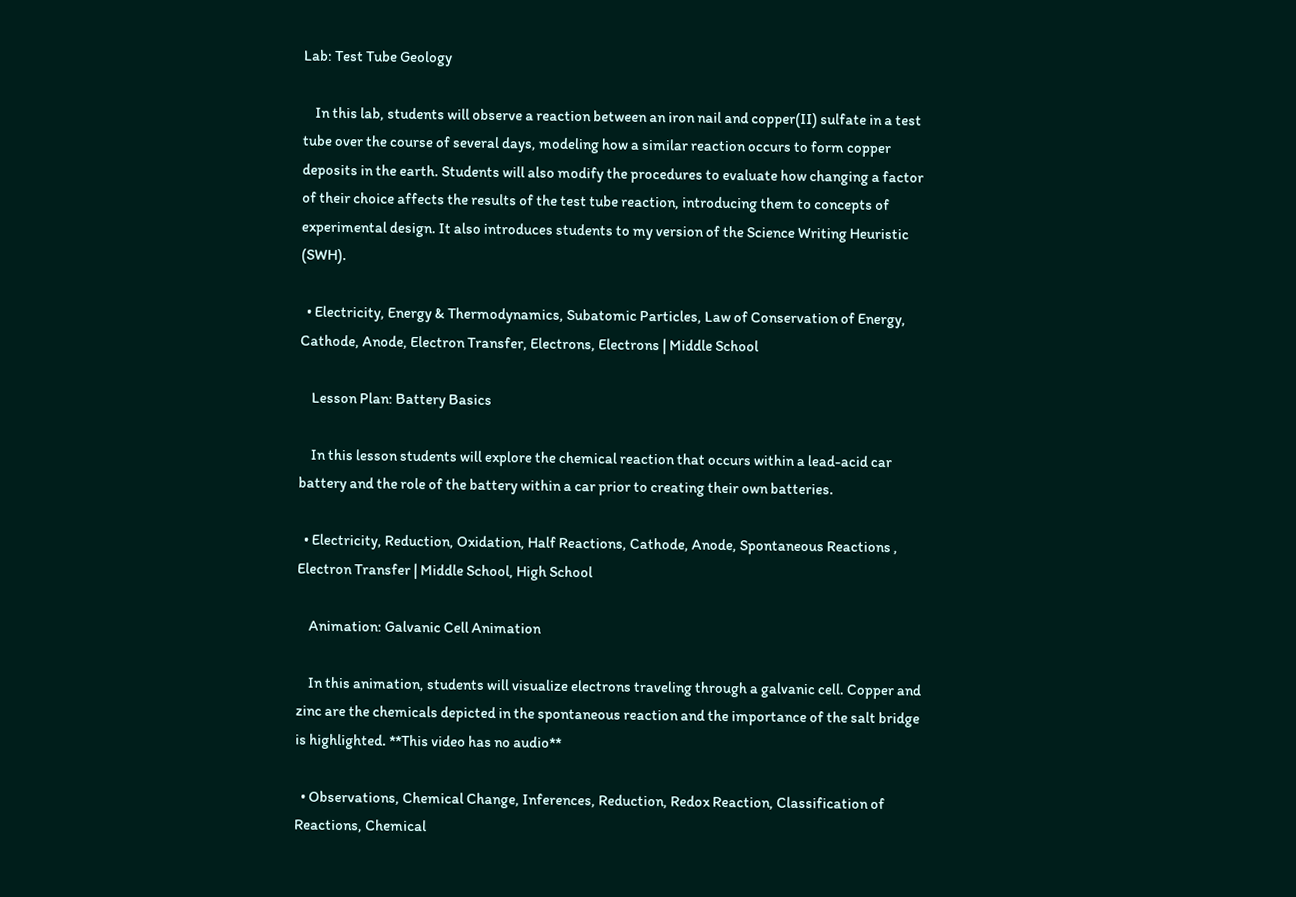Lab: Test Tube Geology

    In this lab, students will observe a reaction between an iron nail and copper(II) sulfate in a test tube over the course of several days, modeling how a similar reaction occurs to form copper deposits in the earth. Students will also modify the procedures to evaluate how changing a factor of their choice affects the results of the test tube reaction, introducing them to concepts of experimental design. It also introduces students to my version of the Science Writing Heuristic (SWH).

  • Electricity, Energy & Thermodynamics, Subatomic Particles, Law of Conservation of Energy, Cathode, Anode, Electron Transfer, Electrons, Electrons | Middle School

    Lesson Plan: Battery Basics

    In this lesson students will explore the chemical reaction that occurs within a lead-acid car battery and the role of the battery within a car prior to creating their own batteries.

  • Electricity, Reduction, Oxidation, Half Reactions, Cathode, Anode, Spontaneous Reactions , Electron Transfer | Middle School, High School

    Animation: Galvanic Cell Animation

    In this animation, students will visualize electrons traveling through a galvanic cell. Copper and zinc are the chemicals depicted in the spontaneous reaction and the importance of the salt bridge is highlighted. **This video has no audio**

  • Observations, Chemical Change, Inferences, Reduction, Redox Reaction, Classification of Reactions, Chemical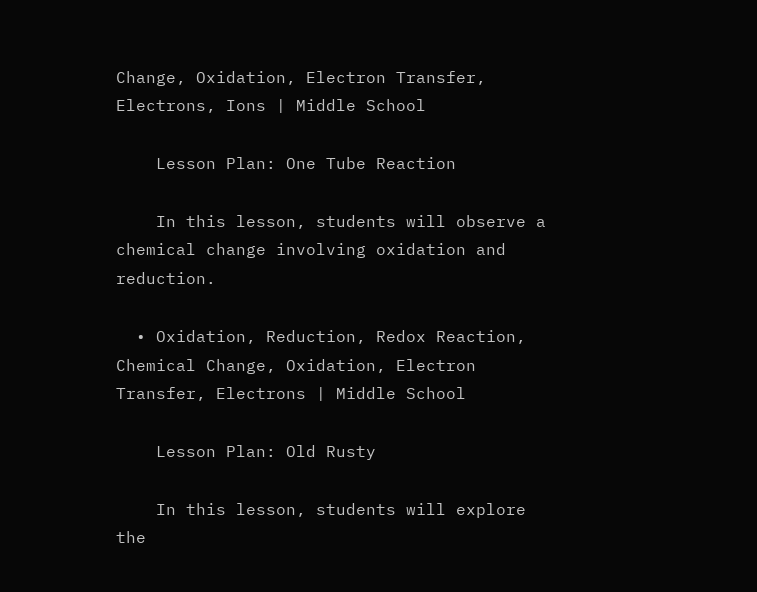Change, Oxidation, Electron Transfer, Electrons, Ions | Middle School

    Lesson Plan: One Tube Reaction

    In this lesson, students will observe a chemical change involving oxidation and reduction.

  • Oxidation, Reduction, Redox Reaction, Chemical Change, Oxidation, Electron Transfer, Electrons | Middle School

    Lesson Plan: Old Rusty

    In this lesson, students will explore the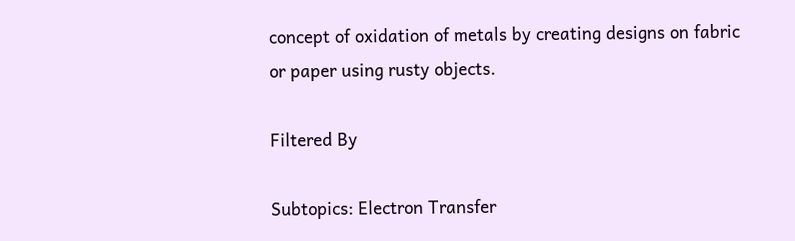concept of oxidation of metals by creating designs on fabric or paper using rusty objects.

Filtered By

Subtopics: Electron Transfer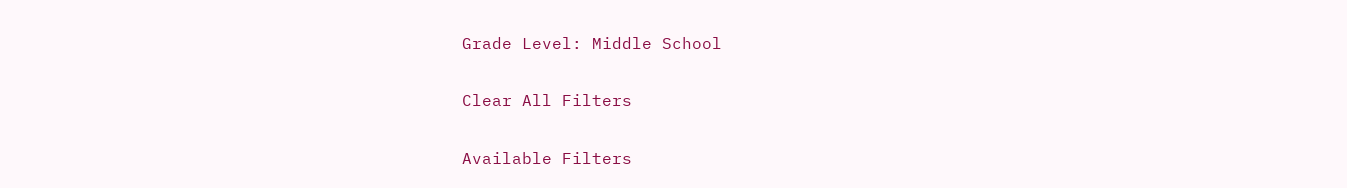Grade Level: Middle School

Clear All Filters

Available Filters